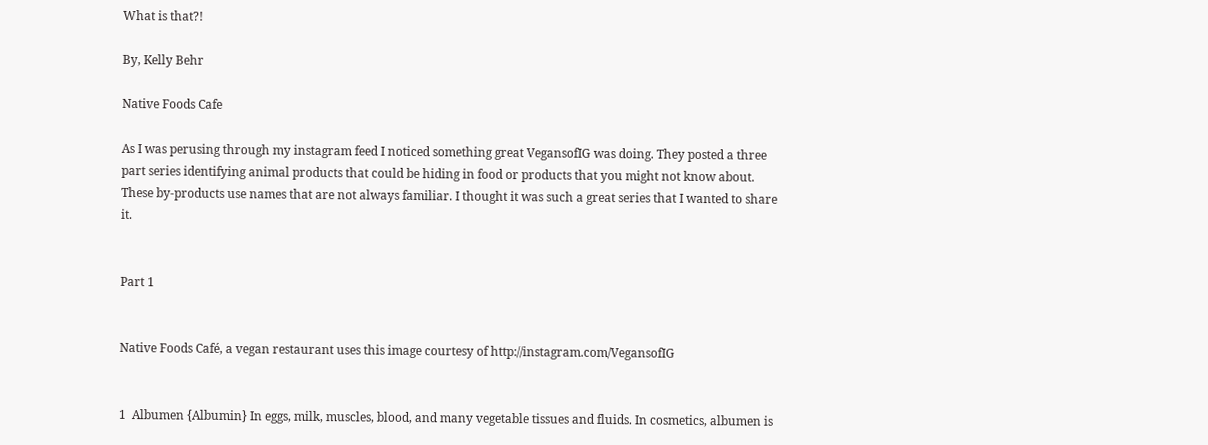What is that?!

By, Kelly Behr

Native Foods Cafe

As I was perusing through my instagram feed I noticed something great VegansofIG was doing. They posted a three part series identifying animal products that could be hiding in food or products that you might not know about. These by-products use names that are not always familiar. I thought it was such a great series that I wanted to share it.


Part 1


Native Foods Café, a vegan restaurant uses this image courtesy of http://instagram.com/VegansofIG


1  Albumen {Albumin} In eggs, milk, muscles, blood, and many vegetable tissues and fluids. In cosmetics, albumen is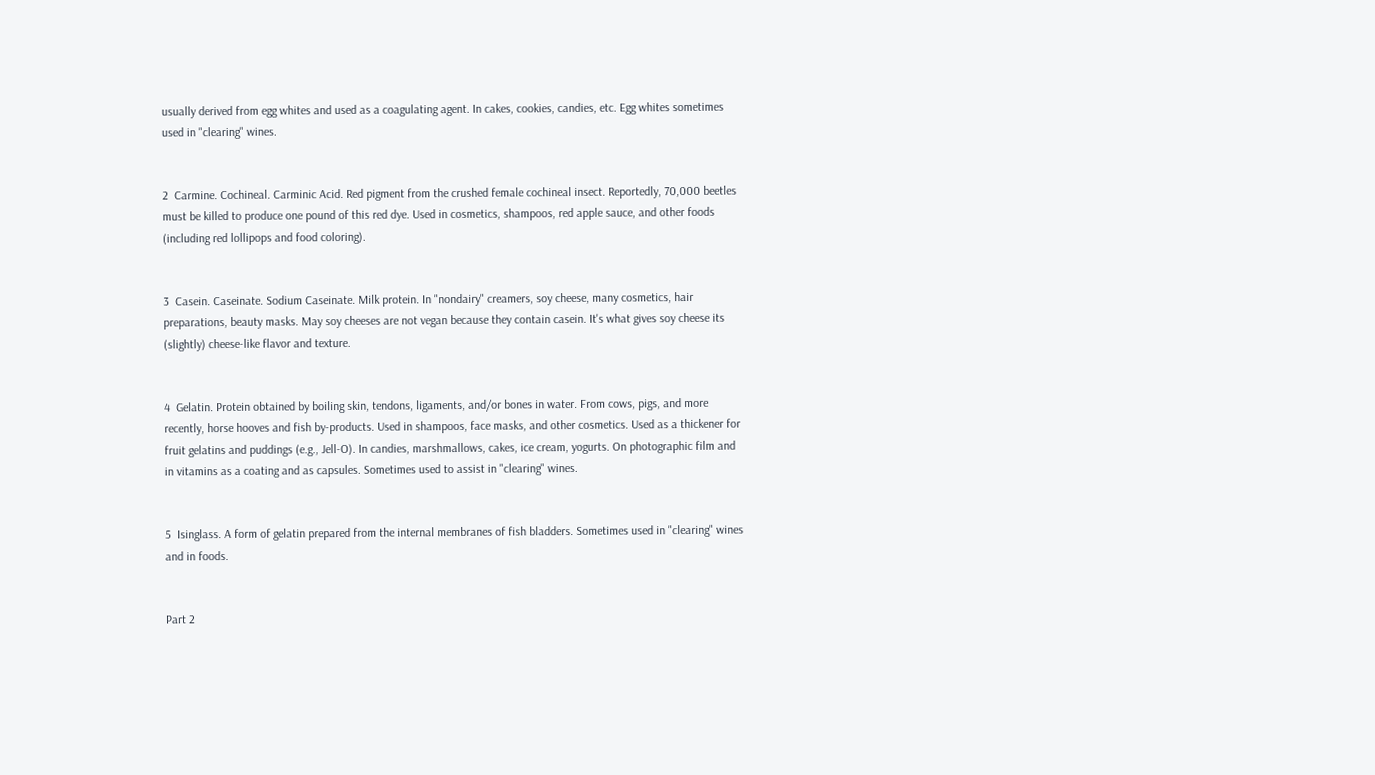usually derived from egg whites and used as a coagulating agent. In cakes, cookies, candies, etc. Egg whites sometimes used in "clearing" wines.


2  Carmine. Cochineal. Carminic Acid. Red pigment from the crushed female cochineal insect. Reportedly, 70,000 beetles must be killed to produce one pound of this red dye. Used in cosmetics, shampoos, red apple sauce, and other foods (including red lollipops and food coloring).


3  Casein. Caseinate. Sodium Caseinate. Milk protein. In "nondairy" creamers, soy cheese, many cosmetics, hair preparations, beauty masks. May soy cheeses are not vegan because they contain casein. It's what gives soy cheese its (slightly) cheese-like flavor and texture.


4  Gelatin. Protein obtained by boiling skin, tendons, ligaments, and/or bones in water. From cows, pigs, and more recently, horse hooves and fish by-products. Used in shampoos, face masks, and other cosmetics. Used as a thickener for fruit gelatins and puddings (e.g., Jell-O). In candies, marshmallows, cakes, ice cream, yogurts. On photographic film and in vitamins as a coating and as capsules. Sometimes used to assist in "clearing" wines.


5  Isinglass. A form of gelatin prepared from the internal membranes of fish bladders. Sometimes used in "clearing" wines and in foods.


Part 2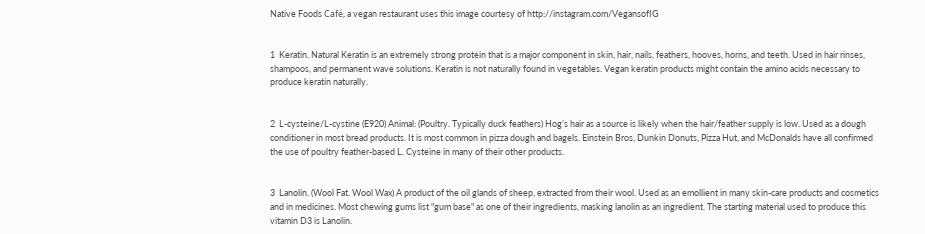Native Foods Café, a vegan restaurant uses this image courtesy of http://instagram.com/VegansofIG


1  Keratin. Natural Keratin is an extremely strong protein that is a major component in skin, hair, nails, feathers, hooves, horns, and teeth. Used in hair rinses, shampoos, and permanent wave solutions. Keratin is not naturally found in vegetables. Vegan keratin products might contain the amino acids necessary to produce keratin naturally.


2  L-cysteine/L-cystine (E920) Animal: (Poultry. Typically duck feathers) Hog’s hair as a source is likely when the hair/feather supply is low. Used as a dough conditioner in most bread products. It is most common in pizza dough and bagels. Einstein Bros, Dunkin Donuts, Pizza Hut, and McDonalds have all confirmed the use of poultry feather-based L. Cysteine in many of their other products.


3  Lanolin. (Wool Fat. Wool Wax) A product of the oil glands of sheep, extracted from their wool. Used as an emollient in many skin-care products and cosmetics and in medicines. Most chewing gums list "gum base" as one of their ingredients, masking lanolin as an ingredient. The starting material used to produce this vitamin D3 is Lanolin.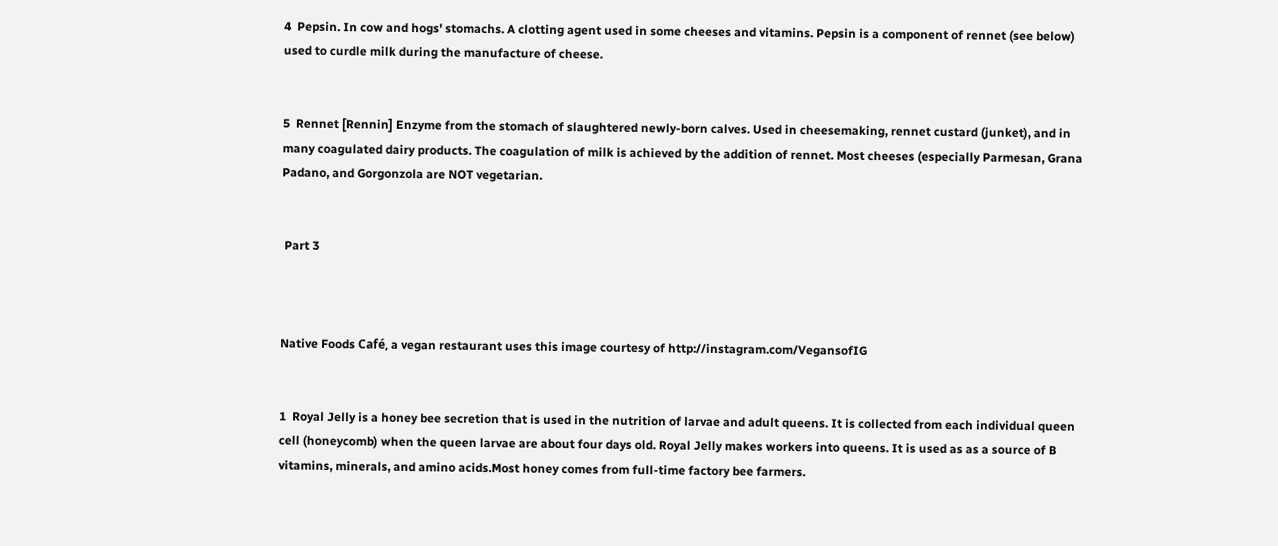4  Pepsin. In cow and hogs' stomachs. A clotting agent used in some cheeses and vitamins. Pepsin is a component of rennet (see below) used to curdle milk during the manufacture of cheese.


5  Rennet [Rennin] Enzyme from the stomach of slaughtered newly-born calves. Used in cheesemaking, rennet custard (junket), and in many coagulated dairy products. The coagulation of milk is achieved by the addition of rennet. Most cheeses (especially Parmesan, Grana Padano, and Gorgonzola are NOT vegetarian.


 Part 3



Native Foods Café, a vegan restaurant uses this image courtesy of http://instagram.com/VegansofIG


1  Royal Jelly is a honey bee secretion that is used in the nutrition of larvae and adult queens. It is collected from each individual queen cell (honeycomb) when the queen larvae are about four days old. Royal Jelly makes workers into queens. It is used as as a source of B vitamins, minerals, and amino acids.Most honey comes from full-time factory bee farmers.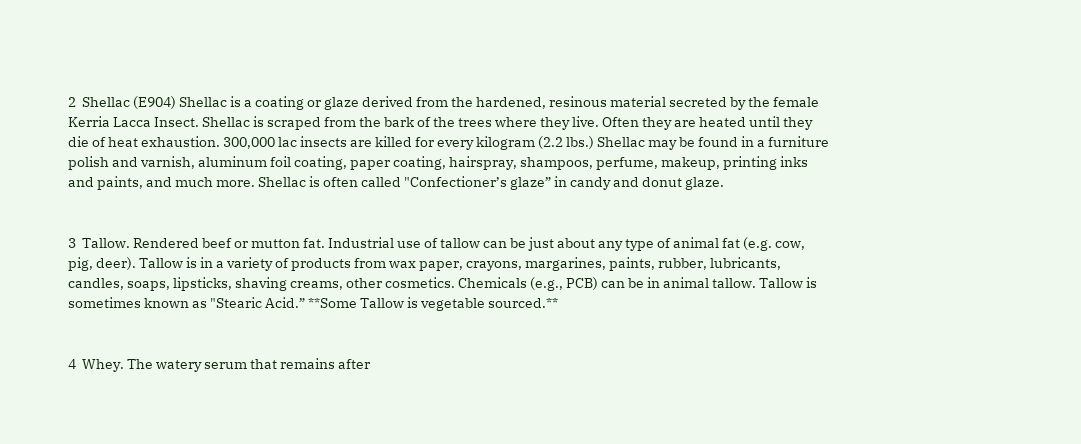2  Shellac (E904) Shellac is a coating or glaze derived from the hardened, resinous material secreted by the female Kerria Lacca Insect. Shellac is scraped from the bark of the trees where they live. Often they are heated until they die of heat exhaustion. 300,000 lac insects are killed for every kilogram (2.2 lbs.) Shellac may be found in a furniture polish and varnish, aluminum foil coating, paper coating, hairspray, shampoos, perfume, makeup, printing inks and paints, and much more. Shellac is often called "Confectioner’s glaze” in candy and donut glaze.


3  Tallow. Rendered beef or mutton fat. Industrial use of tallow can be just about any type of animal fat (e.g. cow, pig, deer). Tallow is in a variety of products from wax paper, crayons, margarines, paints, rubber, lubricants, candles, soaps, lipsticks, shaving creams, other cosmetics. Chemicals (e.g., PCB) can be in animal tallow. Tallow is sometimes known as "Stearic Acid.” **Some Tallow is vegetable sourced.**


4  Whey. The watery serum that remains after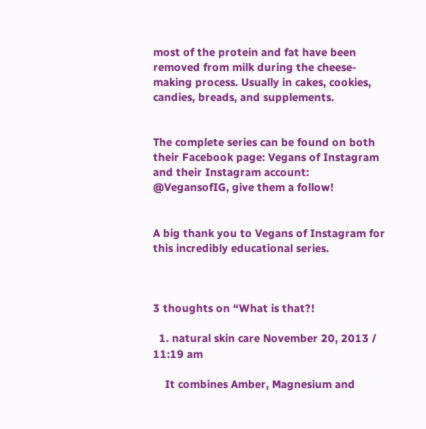most of the protein and fat have been removed from milk during the cheese-making process. Usually in cakes, cookies, candies, breads, and supplements.


The complete series can be found on both their Facebook page: Vegans of Instagram and their Instagram account: @VegansofIG, give them a follow!


A big thank you to Vegans of Instagram for this incredibly educational series.



3 thoughts on “What is that?!

  1. natural skin care November 20, 2013 / 11:19 am

    It combines Amber, Magnesium and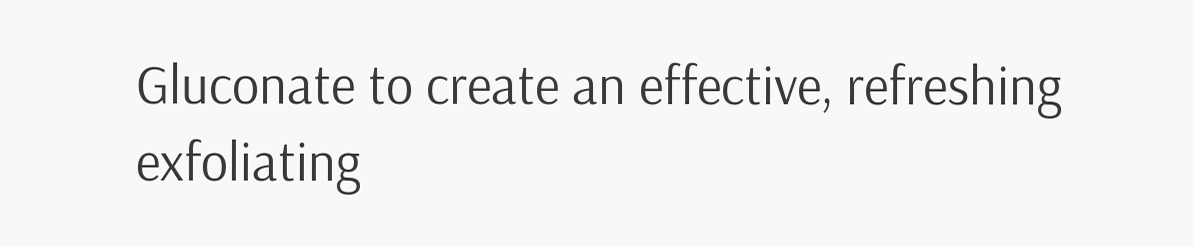Gluconate to create an effective, refreshing exfoliating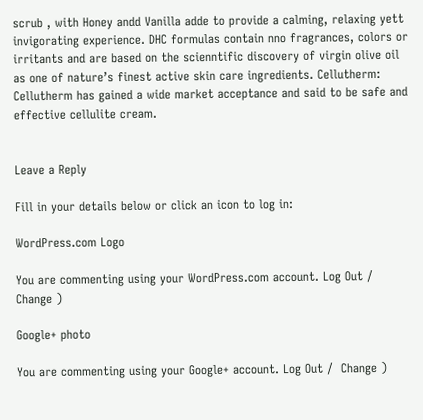scrub , with Honey andd Vanilla adde to provide a calming, relaxing yett invigorating experience. DHC formulas contain nno fragrances, colors or irritants and are based on the scienntific discovery of virgin olive oil as one of nature’s finest active skin care ingredients. Cellutherm: Cellutherm has gained a wide market acceptance and said to be safe and effective cellulite cream.


Leave a Reply

Fill in your details below or click an icon to log in:

WordPress.com Logo

You are commenting using your WordPress.com account. Log Out /  Change )

Google+ photo

You are commenting using your Google+ account. Log Out /  Change )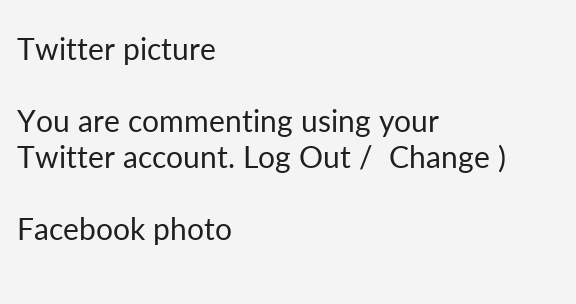Twitter picture

You are commenting using your Twitter account. Log Out /  Change )

Facebook photo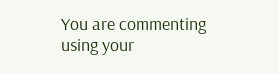You are commenting using your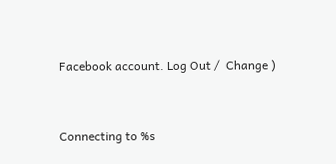Facebook account. Log Out /  Change )


Connecting to %s